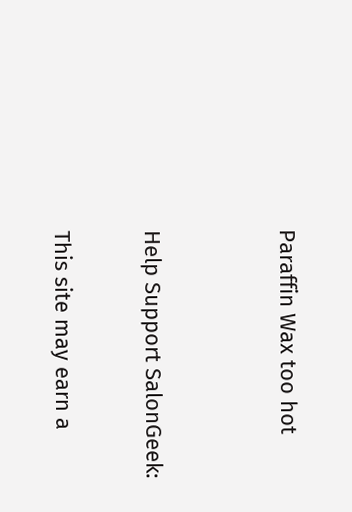Paraffin Wax too hot


Help Support SalonGeek:

This site may earn a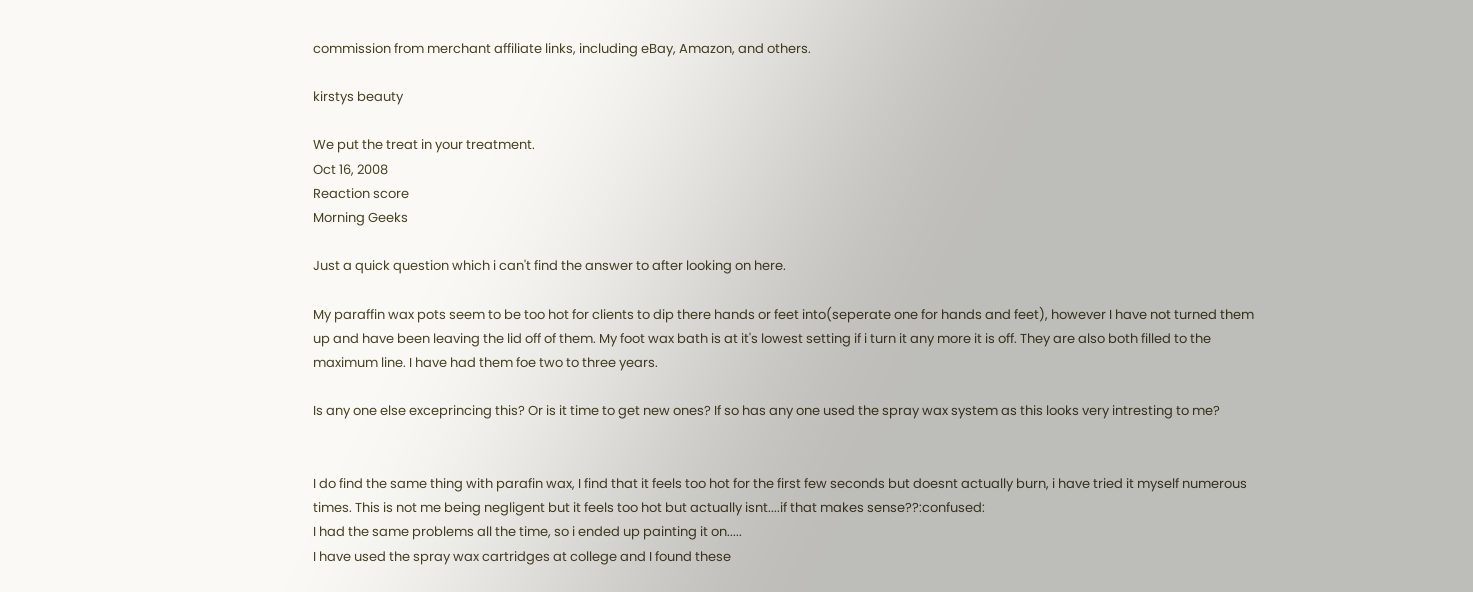commission from merchant affiliate links, including eBay, Amazon, and others.

kirstys beauty

We put the treat in your treatment.
Oct 16, 2008
Reaction score
Morning Geeks

Just a quick question which i can't find the answer to after looking on here.

My paraffin wax pots seem to be too hot for clients to dip there hands or feet into(seperate one for hands and feet), however I have not turned them up and have been leaving the lid off of them. My foot wax bath is at it's lowest setting if i turn it any more it is off. They are also both filled to the maximum line. I have had them foe two to three years.

Is any one else exceprincing this? Or is it time to get new ones? If so has any one used the spray wax system as this looks very intresting to me?


I do find the same thing with parafin wax, I find that it feels too hot for the first few seconds but doesnt actually burn, i have tried it myself numerous times. This is not me being negligent but it feels too hot but actually isnt....if that makes sense??:confused:
I had the same problems all the time, so i ended up painting it on.....
I have used the spray wax cartridges at college and I found these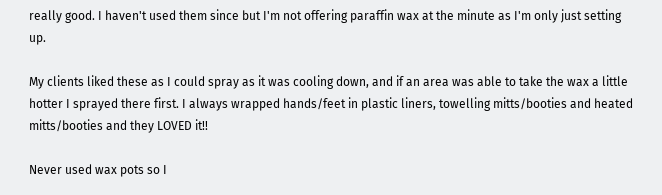really good. I haven't used them since but I'm not offering paraffin wax at the minute as I'm only just setting up.

My clients liked these as I could spray as it was cooling down, and if an area was able to take the wax a little hotter I sprayed there first. I always wrapped hands/feet in plastic liners, towelling mitts/booties and heated mitts/booties and they LOVED it!!

Never used wax pots so I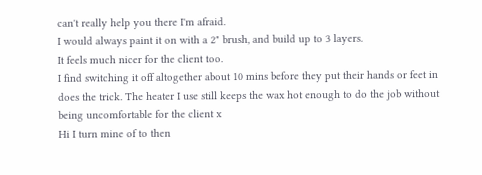can't really help you there I'm afraid.
I would always paint it on with a 2" brush, and build up to 3 layers.
It feels much nicer for the client too.
I find switching it off altogether about 10 mins before they put their hands or feet in does the trick. The heater I use still keeps the wax hot enough to do the job without being uncomfortable for the client x
Hi I turn mine of to then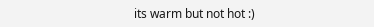its warm but not hot :)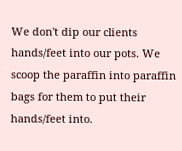We don't dip our clients hands/feet into our pots. We scoop the paraffin into paraffin bags for them to put their hands/feet into.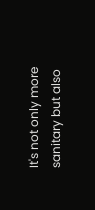It's not only more sanitary but also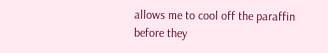allows me to cool off the paraffin before they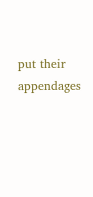put their appendages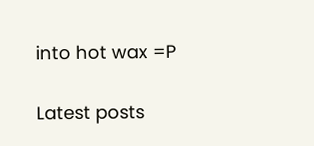into hot wax =P

Latest posts